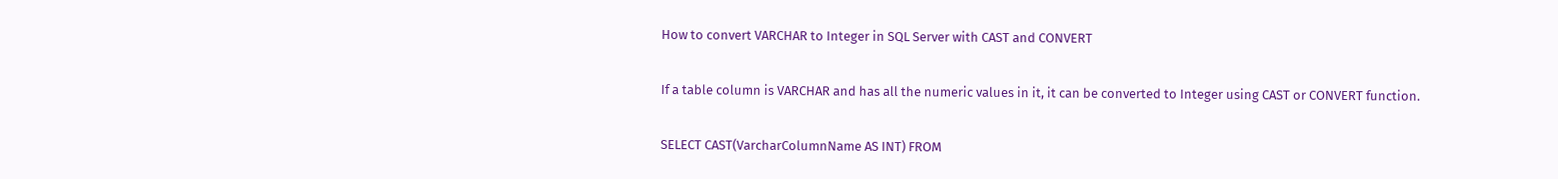How to convert VARCHAR to Integer in SQL Server with CAST and CONVERT

If a table column is VARCHAR and has all the numeric values in it, it can be converted to Integer using CAST or CONVERT function.

SELECT CAST(VarcharColumnName AS INT) FROM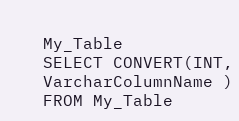My_Table
SELECT CONVERT(INT, VarcharColumnName ) FROM My_Table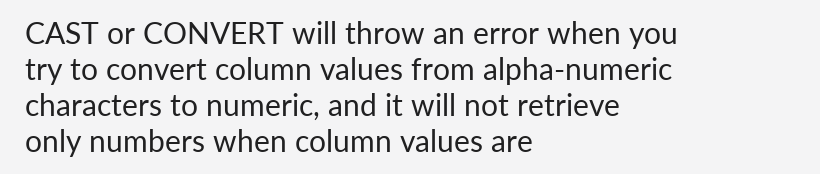CAST or CONVERT will throw an error when you try to convert column values from alpha-numeric characters to numeric, and it will not retrieve only numbers when column values are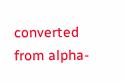converted from alpha-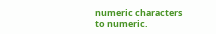numeric characters to numeric.